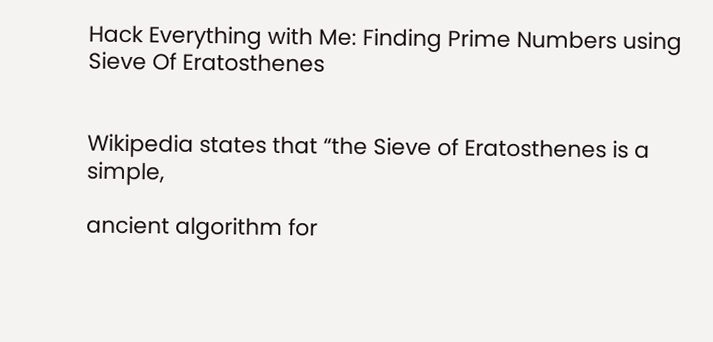Hack Everything with Me: Finding Prime Numbers using Sieve Of Eratosthenes


Wikipedia states that “the Sieve of Eratosthenes is a simple,

ancient algorithm for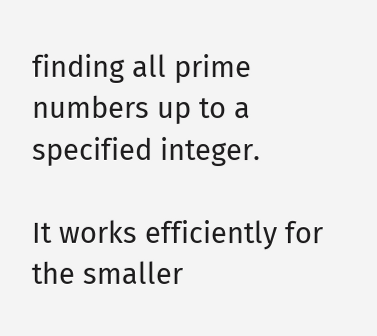finding all prime numbers up to a specified integer.

It works efficiently for the smaller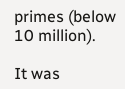primes (below 10 million).

It was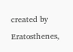created by Eratosthenes,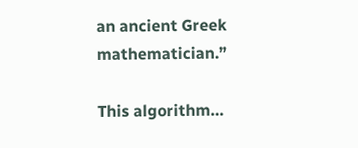an ancient Greek mathematician.”

This algorithm…